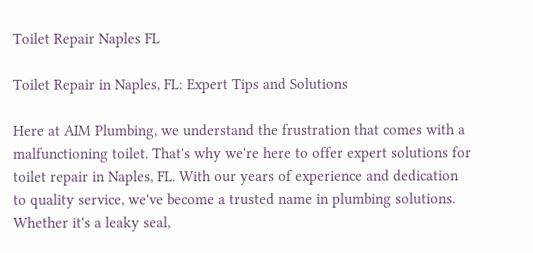Toilet Repair Naples FL

Toilet Repair in Naples, FL: Expert Tips and Solutions

Here at AIM Plumbing, we understand the frustration that comes with a malfunctioning toilet. That's why we're here to offer expert solutions for toilet repair in Naples, FL. With our years of experience and dedication to quality service, we've become a trusted name in plumbing solutions. Whether it's a leaky seal,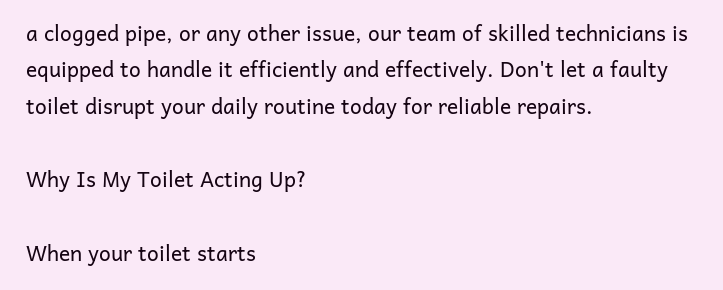a clogged pipe, or any other issue, our team of skilled technicians is equipped to handle it efficiently and effectively. Don't let a faulty toilet disrupt your daily routine today for reliable repairs.

Why Is My Toilet Acting Up?

When your toilet starts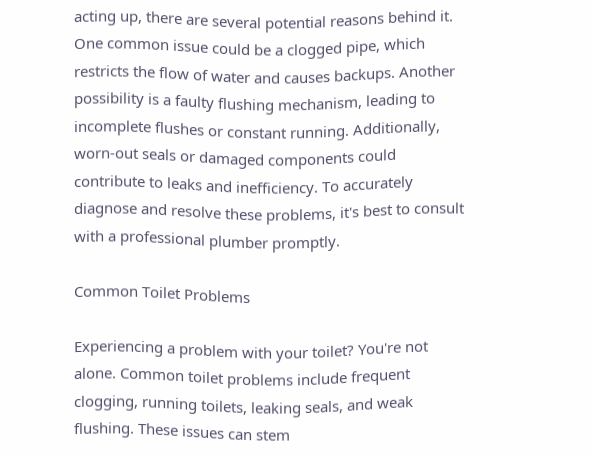acting up, there are several potential reasons behind it. One common issue could be a clogged pipe, which restricts the flow of water and causes backups. Another possibility is a faulty flushing mechanism, leading to incomplete flushes or constant running. Additionally, worn-out seals or damaged components could contribute to leaks and inefficiency. To accurately diagnose and resolve these problems, it's best to consult with a professional plumber promptly.

Common Toilet Problems

Experiencing a problem with your toilet? You're not alone. Common toilet problems include frequent clogging, running toilets, leaking seals, and weak flushing. These issues can stem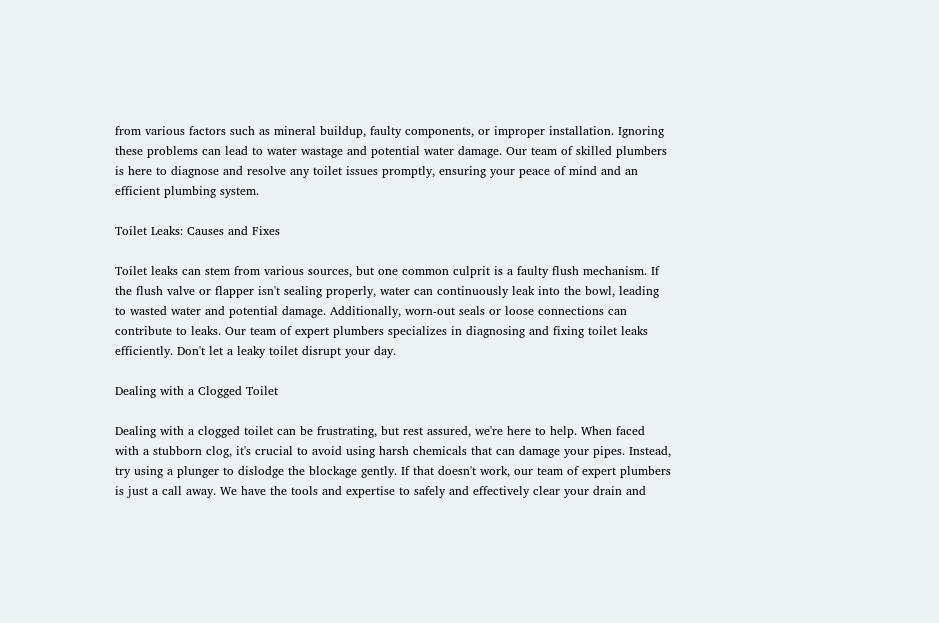from various factors such as mineral buildup, faulty components, or improper installation. Ignoring these problems can lead to water wastage and potential water damage. Our team of skilled plumbers is here to diagnose and resolve any toilet issues promptly, ensuring your peace of mind and an efficient plumbing system.

Toilet Leaks: Causes and Fixes

Toilet leaks can stem from various sources, but one common culprit is a faulty flush mechanism. If the flush valve or flapper isn't sealing properly, water can continuously leak into the bowl, leading to wasted water and potential damage. Additionally, worn-out seals or loose connections can contribute to leaks. Our team of expert plumbers specializes in diagnosing and fixing toilet leaks efficiently. Don't let a leaky toilet disrupt your day.

Dealing with a Clogged Toilet

Dealing with a clogged toilet can be frustrating, but rest assured, we're here to help. When faced with a stubborn clog, it's crucial to avoid using harsh chemicals that can damage your pipes. Instead, try using a plunger to dislodge the blockage gently. If that doesn't work, our team of expert plumbers is just a call away. We have the tools and expertise to safely and effectively clear your drain and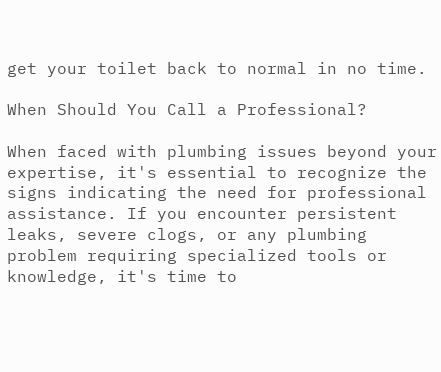get your toilet back to normal in no time.

When Should You Call a Professional?

When faced with plumbing issues beyond your expertise, it's essential to recognize the signs indicating the need for professional assistance. If you encounter persistent leaks, severe clogs, or any plumbing problem requiring specialized tools or knowledge, it's time to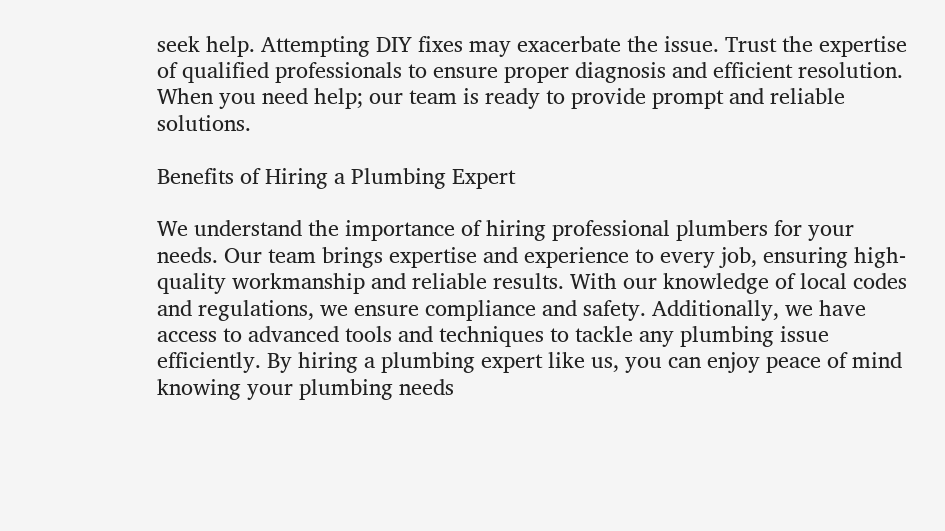seek help. Attempting DIY fixes may exacerbate the issue. Trust the expertise of qualified professionals to ensure proper diagnosis and efficient resolution. When you need help; our team is ready to provide prompt and reliable solutions.

Benefits of Hiring a Plumbing Expert

We understand the importance of hiring professional plumbers for your needs. Our team brings expertise and experience to every job, ensuring high-quality workmanship and reliable results. With our knowledge of local codes and regulations, we ensure compliance and safety. Additionally, we have access to advanced tools and techniques to tackle any plumbing issue efficiently. By hiring a plumbing expert like us, you can enjoy peace of mind knowing your plumbing needs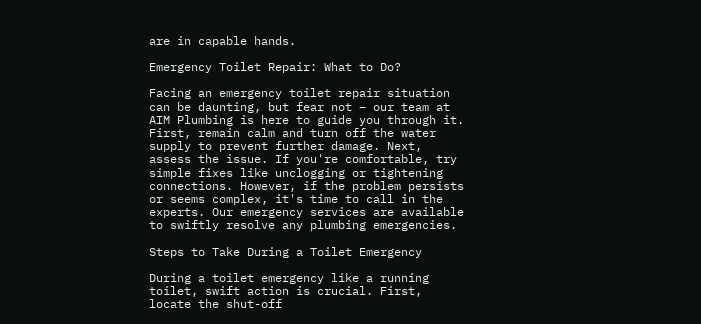are in capable hands.

Emergency Toilet Repair: What to Do?

Facing an emergency toilet repair situation can be daunting, but fear not – our team at AIM Plumbing is here to guide you through it. First, remain calm and turn off the water supply to prevent further damage. Next, assess the issue. If you're comfortable, try simple fixes like unclogging or tightening connections. However, if the problem persists or seems complex, it's time to call in the experts. Our emergency services are available to swiftly resolve any plumbing emergencies.

Steps to Take During a Toilet Emergency

During a toilet emergency like a running toilet, swift action is crucial. First, locate the shut-off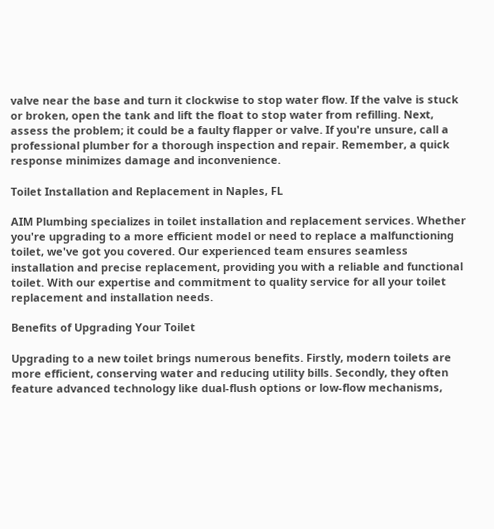valve near the base and turn it clockwise to stop water flow. If the valve is stuck or broken, open the tank and lift the float to stop water from refilling. Next, assess the problem; it could be a faulty flapper or valve. If you're unsure, call a professional plumber for a thorough inspection and repair. Remember, a quick response minimizes damage and inconvenience.

Toilet Installation and Replacement in Naples, FL

AIM Plumbing specializes in toilet installation and replacement services. Whether you're upgrading to a more efficient model or need to replace a malfunctioning toilet, we've got you covered. Our experienced team ensures seamless installation and precise replacement, providing you with a reliable and functional toilet. With our expertise and commitment to quality service for all your toilet replacement and installation needs.

Benefits of Upgrading Your Toilet

Upgrading to a new toilet brings numerous benefits. Firstly, modern toilets are more efficient, conserving water and reducing utility bills. Secondly, they often feature advanced technology like dual-flush options or low-flow mechanisms,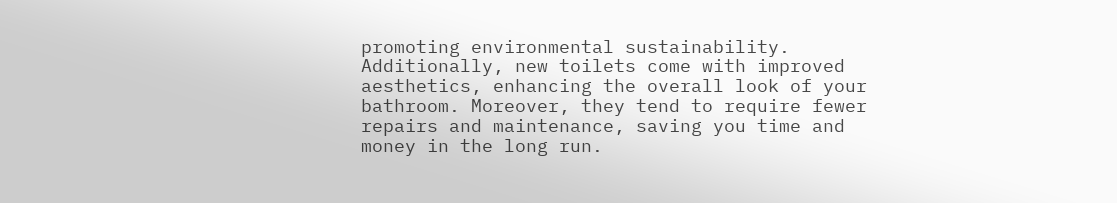promoting environmental sustainability. Additionally, new toilets come with improved aesthetics, enhancing the overall look of your bathroom. Moreover, they tend to require fewer repairs and maintenance, saving you time and money in the long run.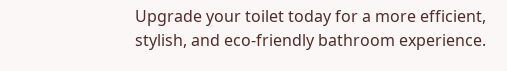Upgrade your toilet today for a more efficient, stylish, and eco-friendly bathroom experience.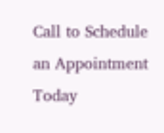Call to Schedule an Appointment Today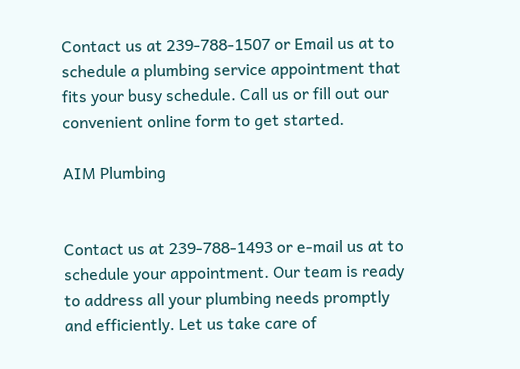Contact us at 239-788-1507 or Email us at to schedule a plumbing service appointment that fits your busy schedule. Call us or fill out our convenient online form to get started.

AIM Plumbing


Contact us at 239-788-1493 or e-mail us at to schedule your appointment. Our team is ready to address all your plumbing needs promptly and efficiently. Let us take care of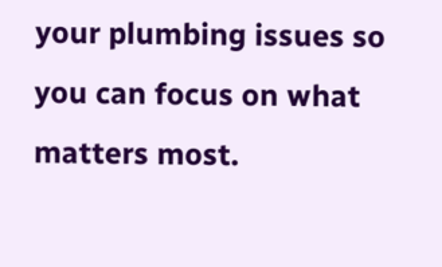your plumbing issues so you can focus on what matters most.